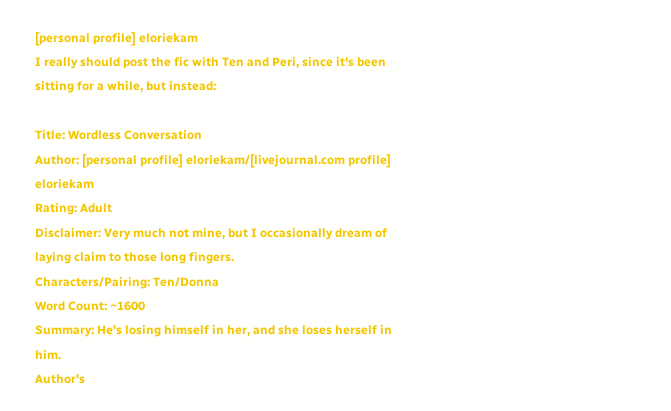[personal profile] eloriekam
I really should post the fic with Ten and Peri, since it's been sitting for a while, but instead:

Title: Wordless Conversation
Author: [personal profile] eloriekam/[livejournal.com profile] eloriekam
Rating: Adult
Disclaimer: Very much not mine, but I occasionally dream of laying claim to those long fingers.
Characters/Pairing: Ten/Donna
Word Count: ~1600
Summary: He's losing himself in her, and she loses herself in him.
Author's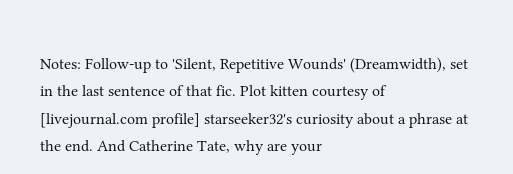Notes: Follow-up to 'Silent, Repetitive Wounds' (Dreamwidth), set in the last sentence of that fic. Plot kitten courtesy of [livejournal.com profile] starseeker32's curiosity about a phrase at the end. And Catherine Tate, why are your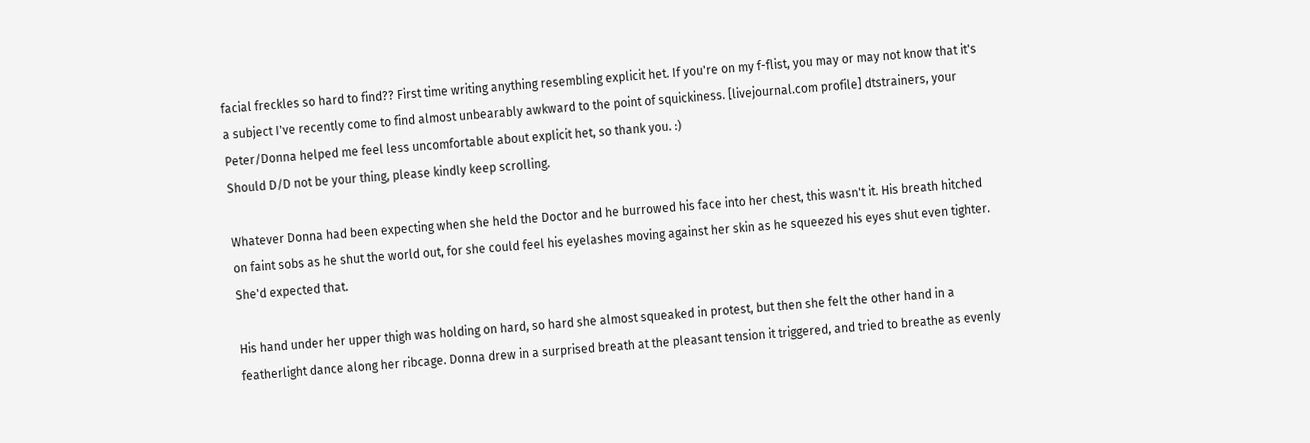facial freckles so hard to find?? First time writing anything resembling explicit het. If you're on my f-flist, you may or may not know that it's a subject I've recently come to find almost unbearably awkward to the point of squickiness. [livejournal.com profile] dtstrainers, your Peter/Donna helped me feel less uncomfortable about explicit het, so thank you. :)
Should D/D not be your thing, please kindly keep scrolling.

Whatever Donna had been expecting when she held the Doctor and he burrowed his face into her chest, this wasn't it. His breath hitched on faint sobs as he shut the world out, for she could feel his eyelashes moving against her skin as he squeezed his eyes shut even tighter. She'd expected that.

His hand under her upper thigh was holding on hard, so hard she almost squeaked in protest, but then she felt the other hand in a featherlight dance along her ribcage. Donna drew in a surprised breath at the pleasant tension it triggered, and tried to breathe as evenly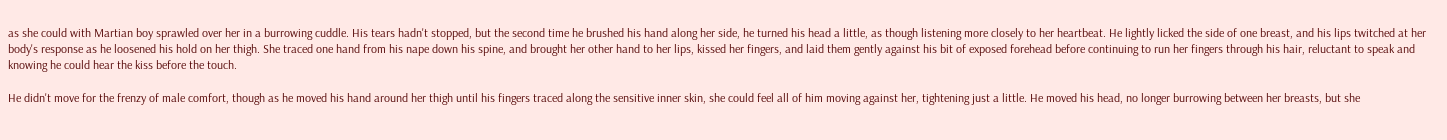as she could with Martian boy sprawled over her in a burrowing cuddle. His tears hadn't stopped, but the second time he brushed his hand along her side, he turned his head a little, as though listening more closely to her heartbeat. He lightly licked the side of one breast, and his lips twitched at her body's response as he loosened his hold on her thigh. She traced one hand from his nape down his spine, and brought her other hand to her lips, kissed her fingers, and laid them gently against his bit of exposed forehead before continuing to run her fingers through his hair, reluctant to speak and knowing he could hear the kiss before the touch.

He didn't move for the frenzy of male comfort, though as he moved his hand around her thigh until his fingers traced along the sensitive inner skin, she could feel all of him moving against her, tightening just a little. He moved his head, no longer burrowing between her breasts, but she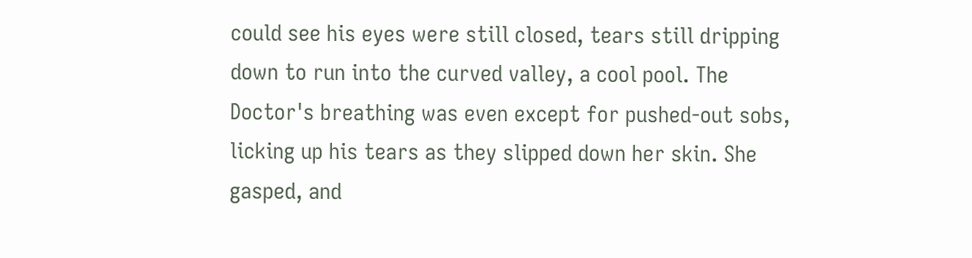could see his eyes were still closed, tears still dripping down to run into the curved valley, a cool pool. The Doctor's breathing was even except for pushed-out sobs, licking up his tears as they slipped down her skin. She gasped, and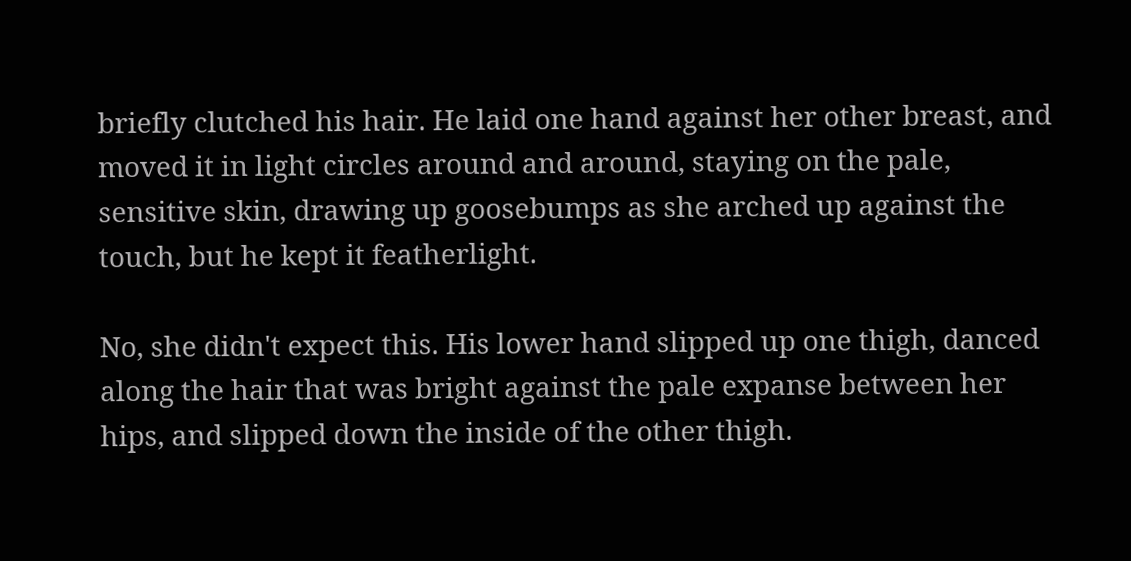briefly clutched his hair. He laid one hand against her other breast, and moved it in light circles around and around, staying on the pale, sensitive skin, drawing up goosebumps as she arched up against the touch, but he kept it featherlight.

No, she didn't expect this. His lower hand slipped up one thigh, danced along the hair that was bright against the pale expanse between her hips, and slipped down the inside of the other thigh.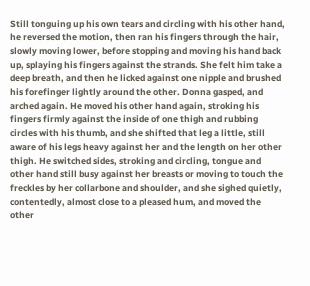Still tonguing up his own tears and circling with his other hand, he reversed the motion, then ran his fingers through the hair, slowly moving lower, before stopping and moving his hand back up, splaying his fingers against the strands. She felt him take a deep breath, and then he licked against one nipple and brushed his forefinger lightly around the other. Donna gasped, and arched again. He moved his other hand again, stroking his fingers firmly against the inside of one thigh and rubbing circles with his thumb, and she shifted that leg a little, still aware of his legs heavy against her and the length on her other thigh. He switched sides, stroking and circling, tongue and other hand still busy against her breasts or moving to touch the freckles by her collarbone and shoulder, and she sighed quietly, contentedly, almost close to a pleased hum, and moved the other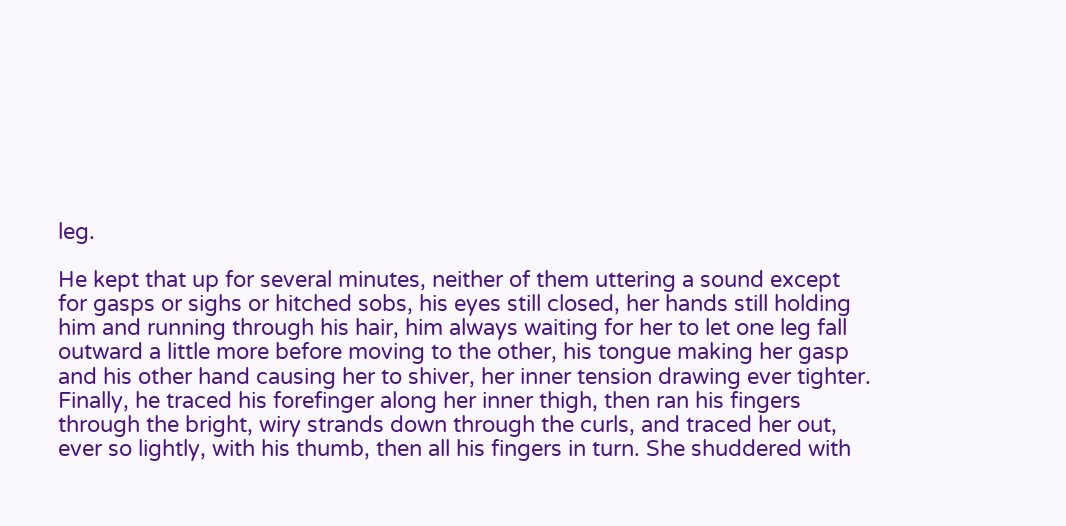leg.

He kept that up for several minutes, neither of them uttering a sound except for gasps or sighs or hitched sobs, his eyes still closed, her hands still holding him and running through his hair, him always waiting for her to let one leg fall outward a little more before moving to the other, his tongue making her gasp and his other hand causing her to shiver, her inner tension drawing ever tighter. Finally, he traced his forefinger along her inner thigh, then ran his fingers through the bright, wiry strands down through the curls, and traced her out, ever so lightly, with his thumb, then all his fingers in turn. She shuddered with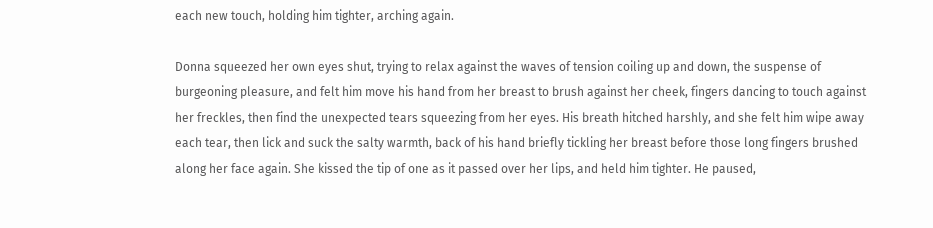each new touch, holding him tighter, arching again.

Donna squeezed her own eyes shut, trying to relax against the waves of tension coiling up and down, the suspense of burgeoning pleasure, and felt him move his hand from her breast to brush against her cheek, fingers dancing to touch against her freckles, then find the unexpected tears squeezing from her eyes. His breath hitched harshly, and she felt him wipe away each tear, then lick and suck the salty warmth, back of his hand briefly tickling her breast before those long fingers brushed along her face again. She kissed the tip of one as it passed over her lips, and held him tighter. He paused,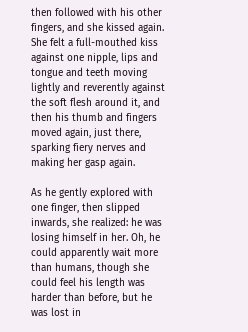then followed with his other fingers, and she kissed again. She felt a full-mouthed kiss against one nipple, lips and tongue and teeth moving lightly and reverently against the soft flesh around it, and then his thumb and fingers moved again, just there, sparking fiery nerves and making her gasp again.

As he gently explored with one finger, then slipped inwards, she realized: he was losing himself in her. Oh, he could apparently wait more than humans, though she could feel his length was harder than before, but he was lost in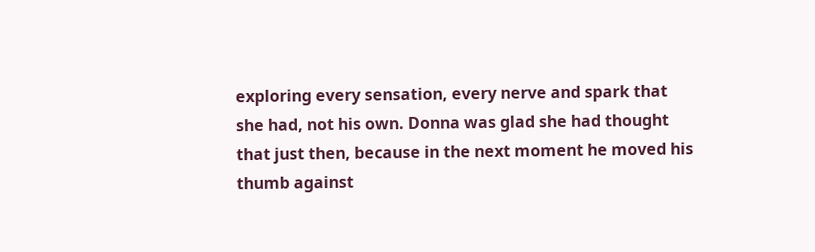exploring every sensation, every nerve and spark that she had, not his own. Donna was glad she had thought that just then, because in the next moment he moved his thumb against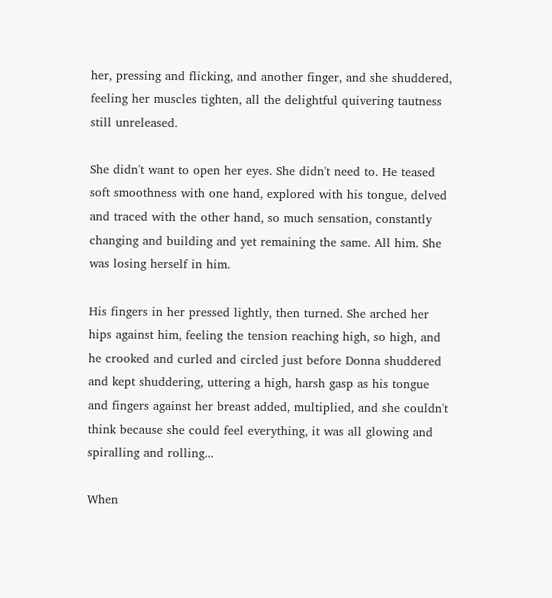her, pressing and flicking, and another finger, and she shuddered, feeling her muscles tighten, all the delightful quivering tautness still unreleased.

She didn't want to open her eyes. She didn't need to. He teased soft smoothness with one hand, explored with his tongue, delved and traced with the other hand, so much sensation, constantly changing and building and yet remaining the same. All him. She was losing herself in him.

His fingers in her pressed lightly, then turned. She arched her hips against him, feeling the tension reaching high, so high, and he crooked and curled and circled just before Donna shuddered and kept shuddering, uttering a high, harsh gasp as his tongue and fingers against her breast added, multiplied, and she couldn't think because she could feel everything, it was all glowing and spiralling and rolling...

When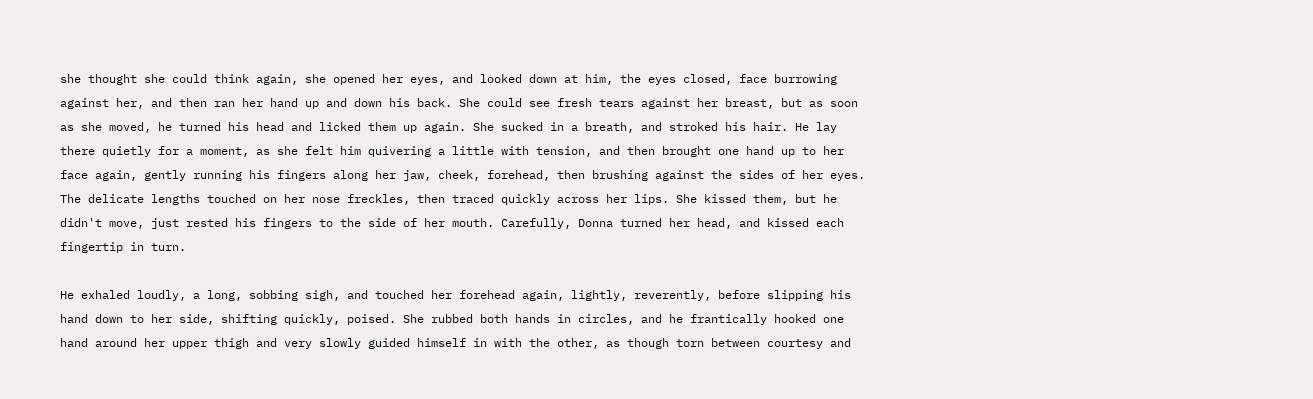she thought she could think again, she opened her eyes, and looked down at him, the eyes closed, face burrowing against her, and then ran her hand up and down his back. She could see fresh tears against her breast, but as soon as she moved, he turned his head and licked them up again. She sucked in a breath, and stroked his hair. He lay there quietly for a moment, as she felt him quivering a little with tension, and then brought one hand up to her face again, gently running his fingers along her jaw, cheek, forehead, then brushing against the sides of her eyes. The delicate lengths touched on her nose freckles, then traced quickly across her lips. She kissed them, but he didn't move, just rested his fingers to the side of her mouth. Carefully, Donna turned her head, and kissed each fingertip in turn.

He exhaled loudly, a long, sobbing sigh, and touched her forehead again, lightly, reverently, before slipping his hand down to her side, shifting quickly, poised. She rubbed both hands in circles, and he frantically hooked one hand around her upper thigh and very slowly guided himself in with the other, as though torn between courtesy and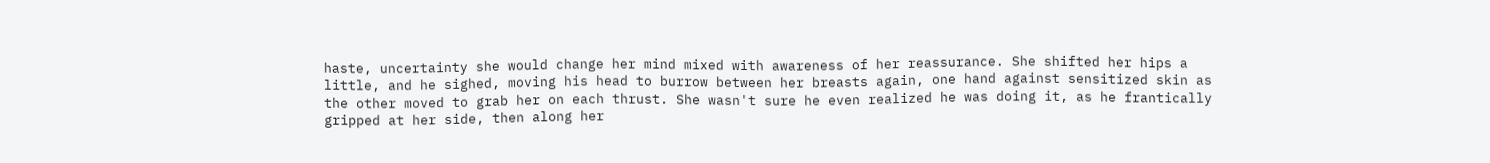haste, uncertainty she would change her mind mixed with awareness of her reassurance. She shifted her hips a little, and he sighed, moving his head to burrow between her breasts again, one hand against sensitized skin as the other moved to grab her on each thrust. She wasn't sure he even realized he was doing it, as he frantically gripped at her side, then along her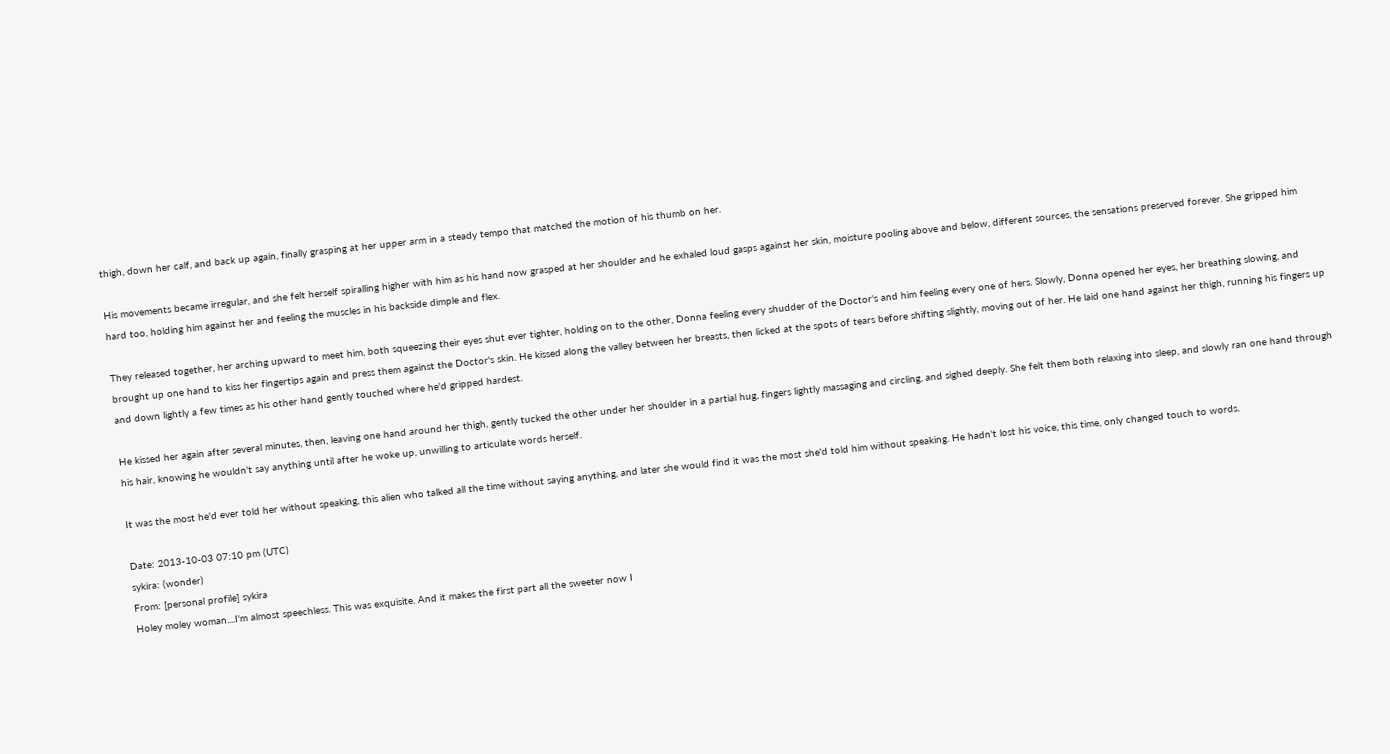thigh, down her calf, and back up again, finally grasping at her upper arm in a steady tempo that matched the motion of his thumb on her.

His movements became irregular, and she felt herself spiralling higher with him as his hand now grasped at her shoulder and he exhaled loud gasps against her skin, moisture pooling above and below, different sources, the sensations preserved forever. She gripped him hard too, holding him against her and feeling the muscles in his backside dimple and flex.

They released together, her arching upward to meet him, both squeezing their eyes shut ever tighter, holding on to the other, Donna feeling every shudder of the Doctor's and him feeling every one of hers. Slowly, Donna opened her eyes, her breathing slowing, and brought up one hand to kiss her fingertips again and press them against the Doctor's skin. He kissed along the valley between her breasts, then licked at the spots of tears before shifting slightly, moving out of her. He laid one hand against her thigh, running his fingers up and down lightly a few times as his other hand gently touched where he'd gripped hardest.

He kissed her again after several minutes, then, leaving one hand around her thigh, gently tucked the other under her shoulder in a partial hug, fingers lightly massaging and circling, and sighed deeply. She felt them both relaxing into sleep, and slowly ran one hand through his hair, knowing he wouldn't say anything until after he woke up, unwilling to articulate words herself.

It was the most he'd ever told her without speaking, this alien who talked all the time without saying anything, and later she would find it was the most she'd told him without speaking. He hadn't lost his voice, this time, only changed touch to words.

Date: 2013-10-03 07:10 pm (UTC)
sykira: (wonder)
From: [personal profile] sykira
Holey moley woman....I'm almost speechless. This was exquisite. And it makes the first part all the sweeter now I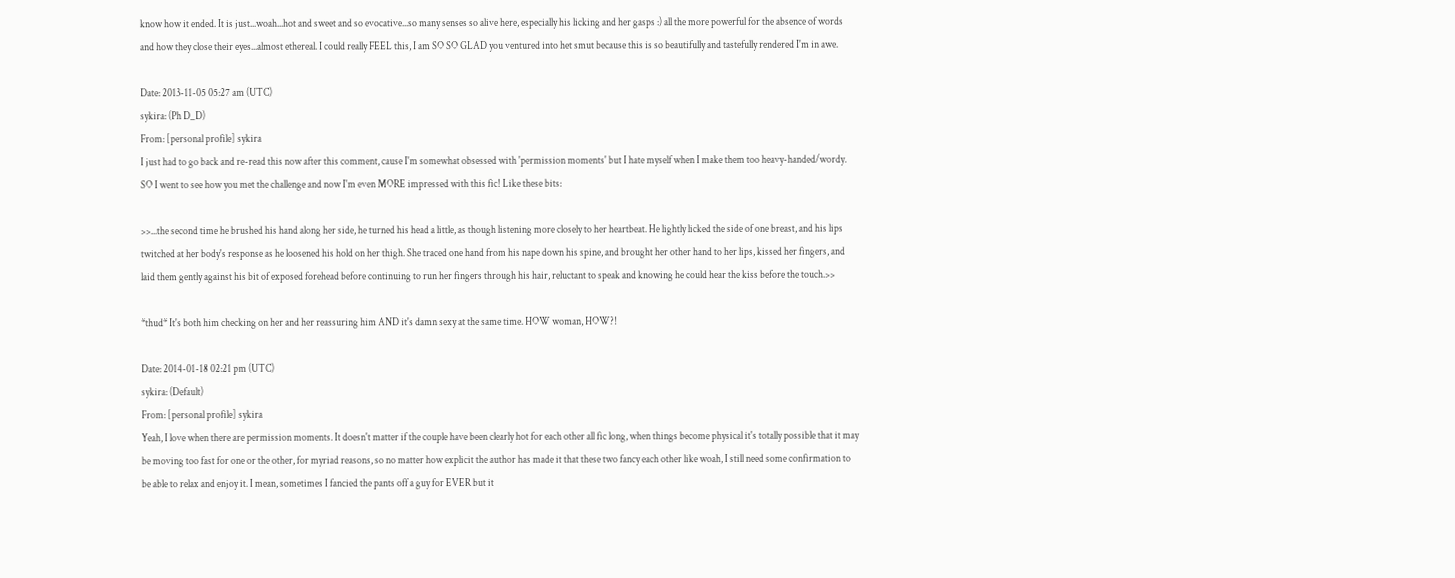know how it ended. It is just...woah...hot and sweet and so evocative...so many senses so alive here, especially his licking and her gasps :) all the more powerful for the absence of words and how they close their eyes...almost ethereal. I could really FEEL this, I am SO SO GLAD you ventured into het smut because this is so beautifully and tastefully rendered I'm in awe.

Date: 2013-11-05 05:27 am (UTC)
sykira: (Ph D_D)
From: [personal profile] sykira
I just had to go back and re-read this now after this comment, cause I'm somewhat obsessed with 'permission moments' but I hate myself when I make them too heavy-handed/wordy. SO I went to see how you met the challenge and now I'm even MORE impressed with this fic! Like these bits:

>>...the second time he brushed his hand along her side, he turned his head a little, as though listening more closely to her heartbeat. He lightly licked the side of one breast, and his lips twitched at her body's response as he loosened his hold on her thigh. She traced one hand from his nape down his spine, and brought her other hand to her lips, kissed her fingers, and laid them gently against his bit of exposed forehead before continuing to run her fingers through his hair, reluctant to speak and knowing he could hear the kiss before the touch.>>

*thud* It's both him checking on her and her reassuring him AND it's damn sexy at the same time. HOW woman, HOW?!

Date: 2014-01-18 02:21 pm (UTC)
sykira: (Default)
From: [personal profile] sykira
Yeah, I love when there are permission moments. It doesn't matter if the couple have been clearly hot for each other all fic long, when things become physical it's totally possible that it may be moving too fast for one or the other, for myriad reasons, so no matter how explicit the author has made it that these two fancy each other like woah, I still need some confirmation to be able to relax and enjoy it. I mean, sometimes I fancied the pants off a guy for EVER but it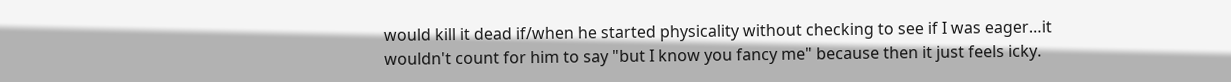would kill it dead if/when he started physicality without checking to see if I was eager…it wouldn't count for him to say "but I know you fancy me" because then it just feels icky.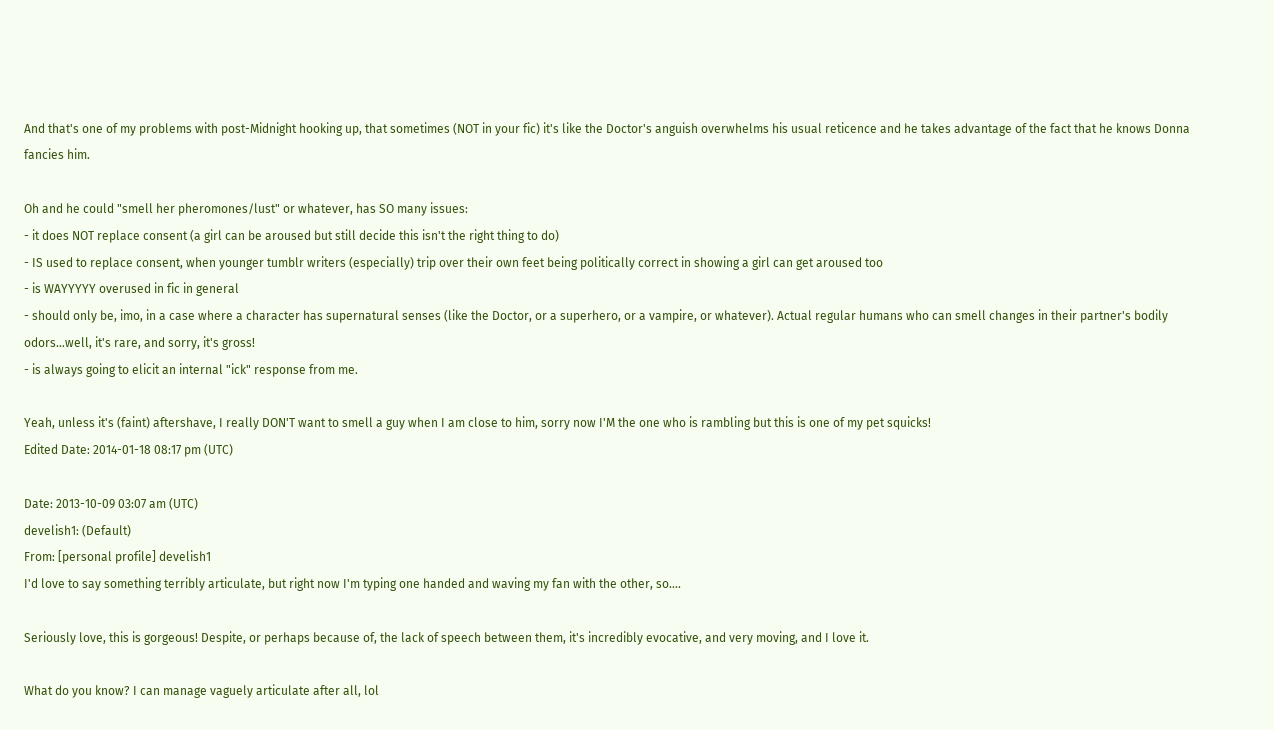And that's one of my problems with post-Midnight hooking up, that sometimes (NOT in your fic) it's like the Doctor's anguish overwhelms his usual reticence and he takes advantage of the fact that he knows Donna fancies him.

Oh and he could "smell her pheromones/lust" or whatever, has SO many issues:
- it does NOT replace consent (a girl can be aroused but still decide this isn't the right thing to do)
- IS used to replace consent, when younger tumblr writers (especially) trip over their own feet being politically correct in showing a girl can get aroused too
- is WAYYYYY overused in fic in general
- should only be, imo, in a case where a character has supernatural senses (like the Doctor, or a superhero, or a vampire, or whatever). Actual regular humans who can smell changes in their partner's bodily odors…well, it's rare, and sorry, it's gross!
- is always going to elicit an internal "ick" response from me.

Yeah, unless it's (faint) aftershave, I really DON'T want to smell a guy when I am close to him, sorry now I'M the one who is rambling but this is one of my pet squicks!
Edited Date: 2014-01-18 08:17 pm (UTC)

Date: 2013-10-09 03:07 am (UTC)
develish1: (Default)
From: [personal profile] develish1
I'd love to say something terribly articulate, but right now I'm typing one handed and waving my fan with the other, so....

Seriously love, this is gorgeous! Despite, or perhaps because of, the lack of speech between them, it's incredibly evocative, and very moving, and I love it.

What do you know? I can manage vaguely articulate after all, lol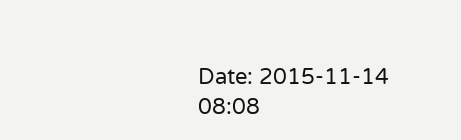Date: 2015-11-14 08:08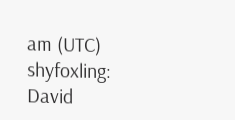am (UTC)
shyfoxling: David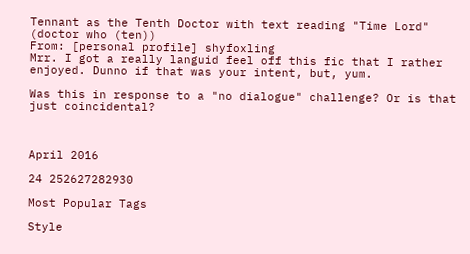Tennant as the Tenth Doctor with text reading "Time Lord" (doctor who (ten))
From: [personal profile] shyfoxling
Mrr. I got a really languid feel off this fic that I rather enjoyed. Dunno if that was your intent, but, yum.

Was this in response to a "no dialogue" challenge? Or is that just coincidental?



April 2016

24 252627282930

Most Popular Tags

Style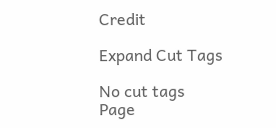Credit

Expand Cut Tags

No cut tags
Page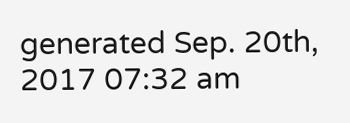generated Sep. 20th, 2017 07:32 am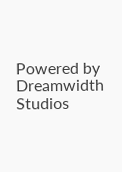Powered by Dreamwidth Studios